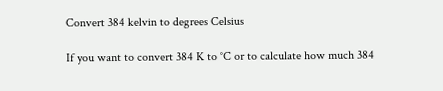Convert 384 kelvin to degrees Celsius

If you want to convert 384 K to °C or to calculate how much 384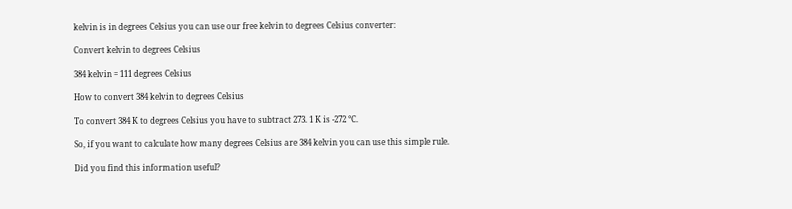kelvin is in degrees Celsius you can use our free kelvin to degrees Celsius converter:

Convert kelvin to degrees Celsius

384 kelvin = 111 degrees Celsius

How to convert 384 kelvin to degrees Celsius

To convert 384 K to degrees Celsius you have to subtract 273. 1 K is -272 °C.

So, if you want to calculate how many degrees Celsius are 384 kelvin you can use this simple rule.

Did you find this information useful?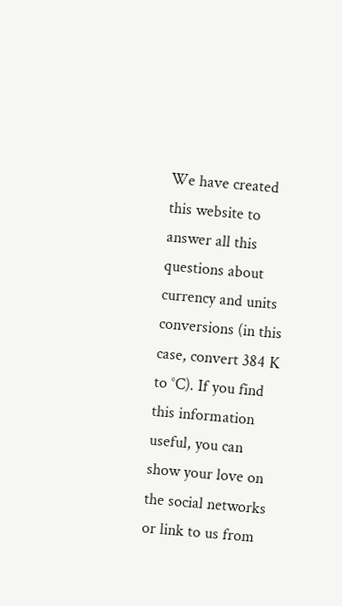We have created this website to answer all this questions about currency and units conversions (in this case, convert 384 K to °C). If you find this information useful, you can show your love on the social networks or link to us from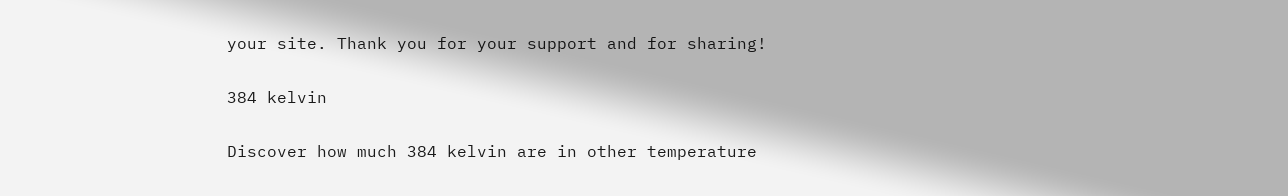your site. Thank you for your support and for sharing!

384 kelvin

Discover how much 384 kelvin are in other temperature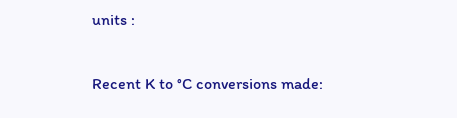units :

Recent K to °C conversions made: